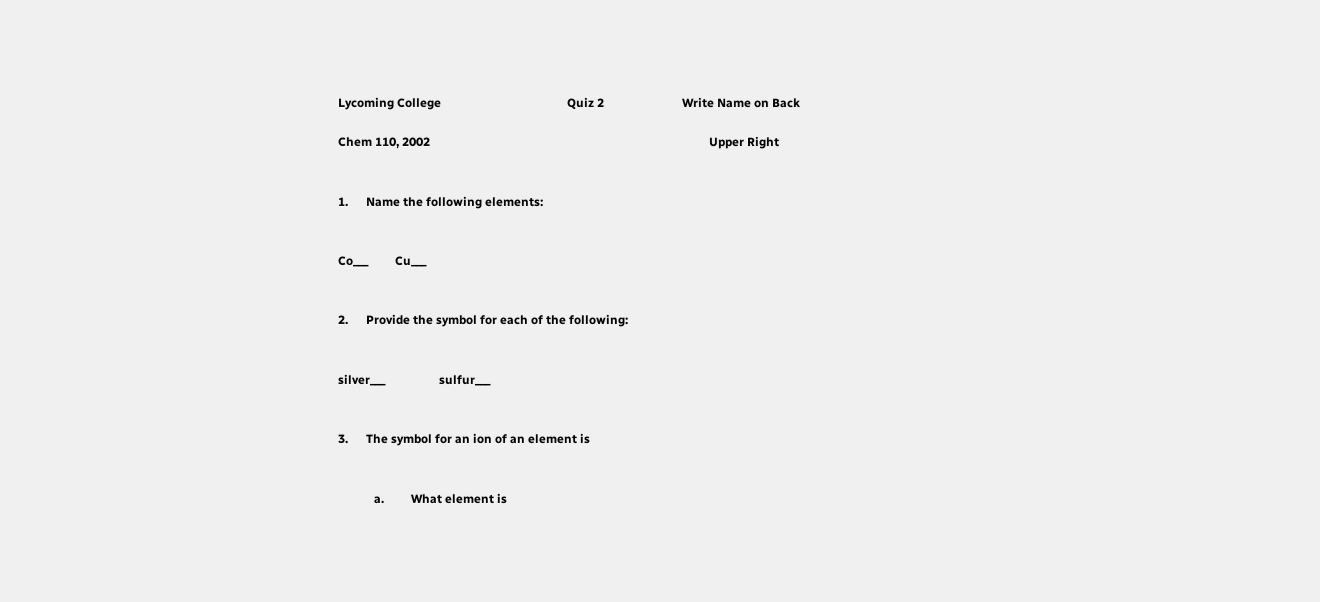Lycoming College                                          Quiz 2                          Write Name on Back

Chem 110, 2002                                                                                             Upper Right


1.      Name the following elements:


Co___         Cu___


2.      Provide the symbol for each of the following:


silver___                  sulfur___


3.      The symbol for an ion of an element is


            a.         What element is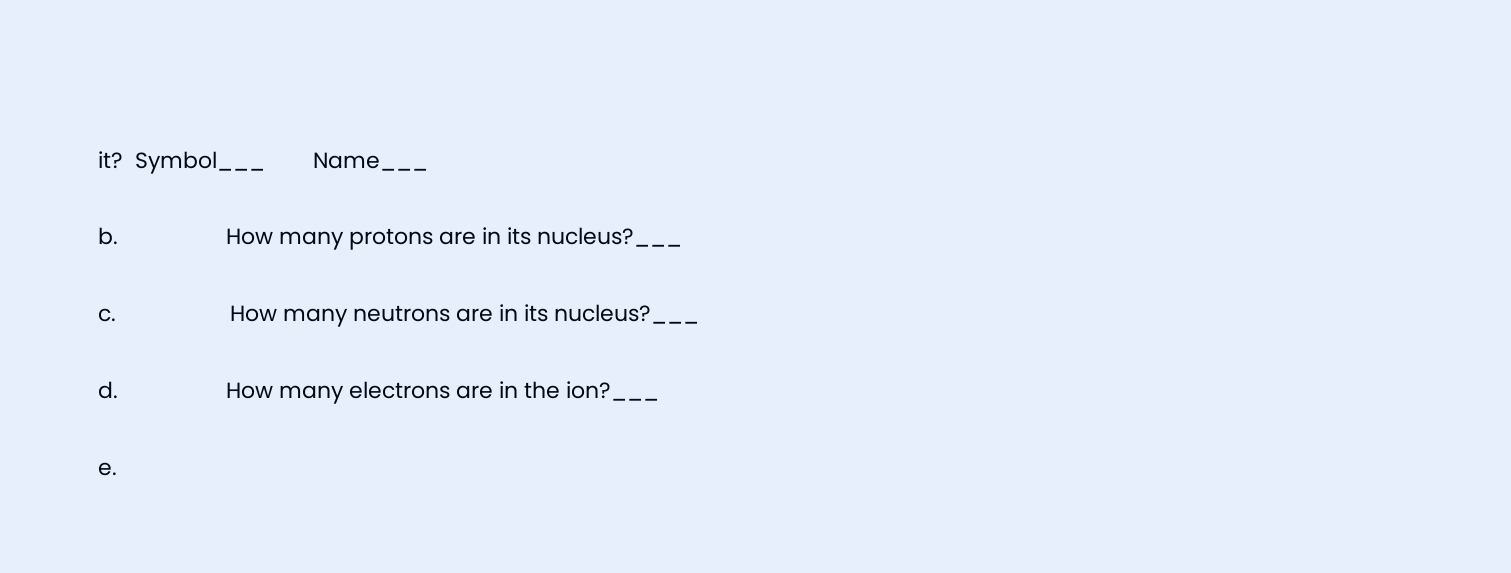it?  Symbol___        Name___

b.                  How many protons are in its nucleus?___

c.                   How many neutrons are in its nucleus?___

d.                  How many electrons are in the ion?___

e.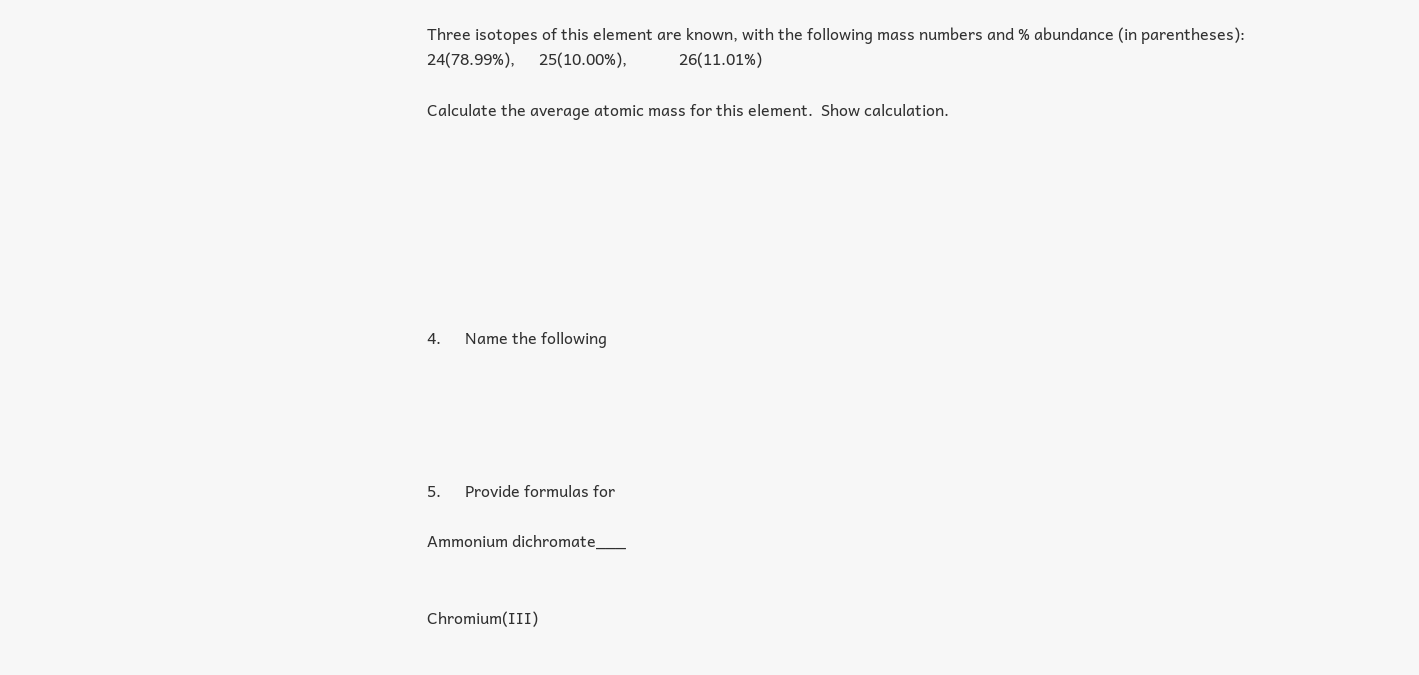Three isotopes of this element are known, with the following mass numbers and % abundance (in parentheses):      24(78.99%),      25(10.00%),             26(11.01%)

Calculate the average atomic mass for this element.  Show calculation.








4.      Name the following





5.      Provide formulas for

Ammonium dichromate___


Chromium(III)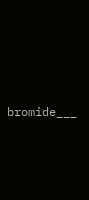bromide___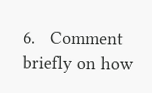6.   Comment briefly on how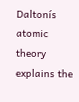Daltonís atomic theory explains the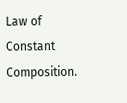Law of Constant Composition.